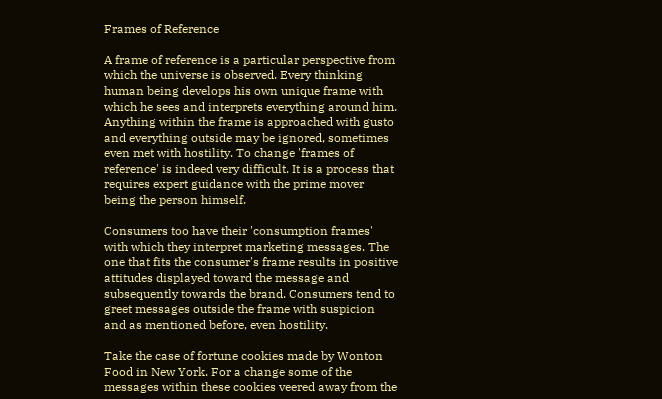Frames of Reference

A frame of reference is a particular perspective from which the universe is observed. Every thinking human being develops his own unique frame with which he sees and interprets everything around him. Anything within the frame is approached with gusto and everything outside may be ignored, sometimes even met with hostility. To change 'frames of reference' is indeed very difficult. It is a process that requires expert guidance with the prime mover being the person himself.

Consumers too have their 'consumption frames' with which they interpret marketing messages. The one that fits the consumer's frame results in positive attitudes displayed toward the message and subsequently towards the brand. Consumers tend to greet messages outside the frame with suspicion and as mentioned before, even hostility.

Take the case of fortune cookies made by Wonton Food in New York. For a change some of the messages within these cookies veered away from the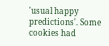'usual happy predictions'. Some cookies had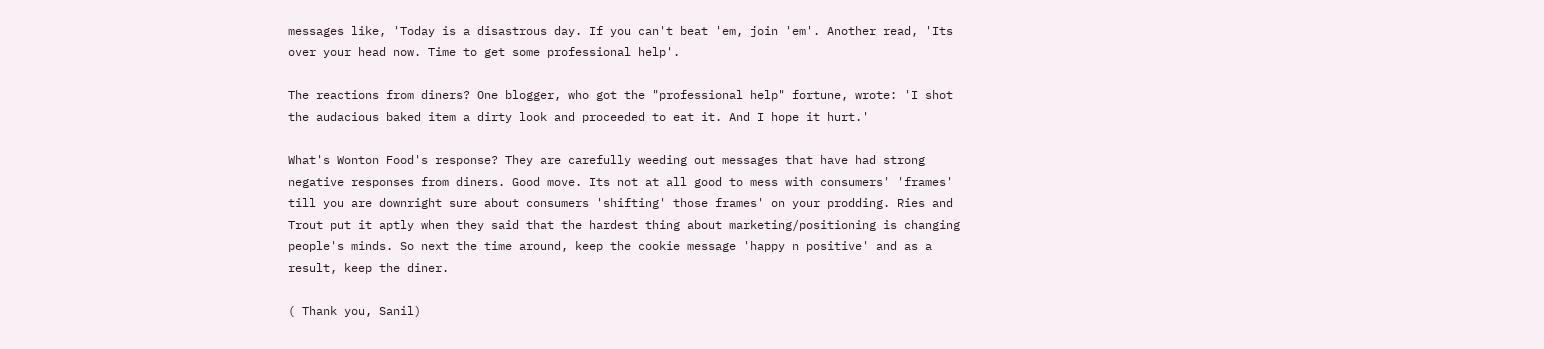messages like, 'Today is a disastrous day. If you can't beat 'em, join 'em'. Another read, 'Its over your head now. Time to get some professional help'.

The reactions from diners? One blogger, who got the "professional help" fortune, wrote: 'I shot the audacious baked item a dirty look and proceeded to eat it. And I hope it hurt.'

What's Wonton Food's response? They are carefully weeding out messages that have had strong negative responses from diners. Good move. Its not at all good to mess with consumers' 'frames' till you are downright sure about consumers 'shifting' those frames' on your prodding. Ries and Trout put it aptly when they said that the hardest thing about marketing/positioning is changing people's minds. So next the time around, keep the cookie message 'happy n positive' and as a result, keep the diner.

( Thank you, Sanil)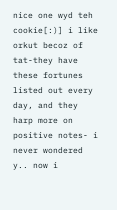nice one wyd teh cookie[:)] i like orkut becoz of tat-they have these fortunes listed out every day, and they harp more on positive notes- i never wondered y.. now i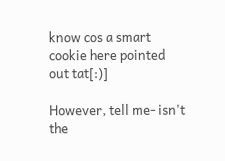know cos a smart cookie here pointed out tat[:)]

However, tell me- isn't the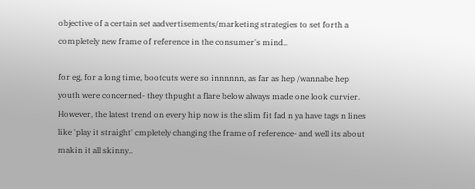objective of a certain set aadvertisements/marketing strategies to set forth a completely new frame of reference in the consumer's mind..

for eg, for a long time, bootcuts were so innnnnn, as far as hep /wannabe hep youth were concerned- they thpught a flare below always made one look curvier. However, the latest trend on every hip now is the slim fit fad n ya have tags n lines like 'play it straight' cmpletely changing the frame of reference- and well its about makin it all skinny..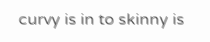curvy is in to skinny is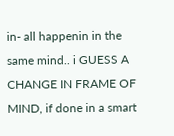in- all happenin in the same mind.. i GUESS A CHANGE IN FRAME OF MIND, if done in a smart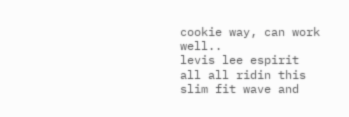cookie way, can work well..
levis lee espirit all all ridin this slim fit wave and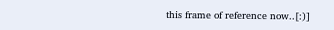this frame of reference now..[:)]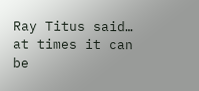Ray Titus said…
at times it can be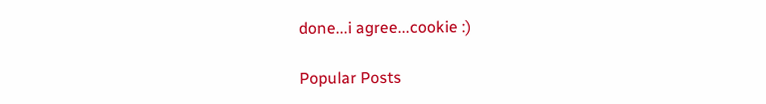done...i agree...cookie :)

Popular Posts